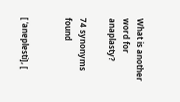What is another word for anaplasty?

74 synonyms found


[ ˈanɐplɐsti], [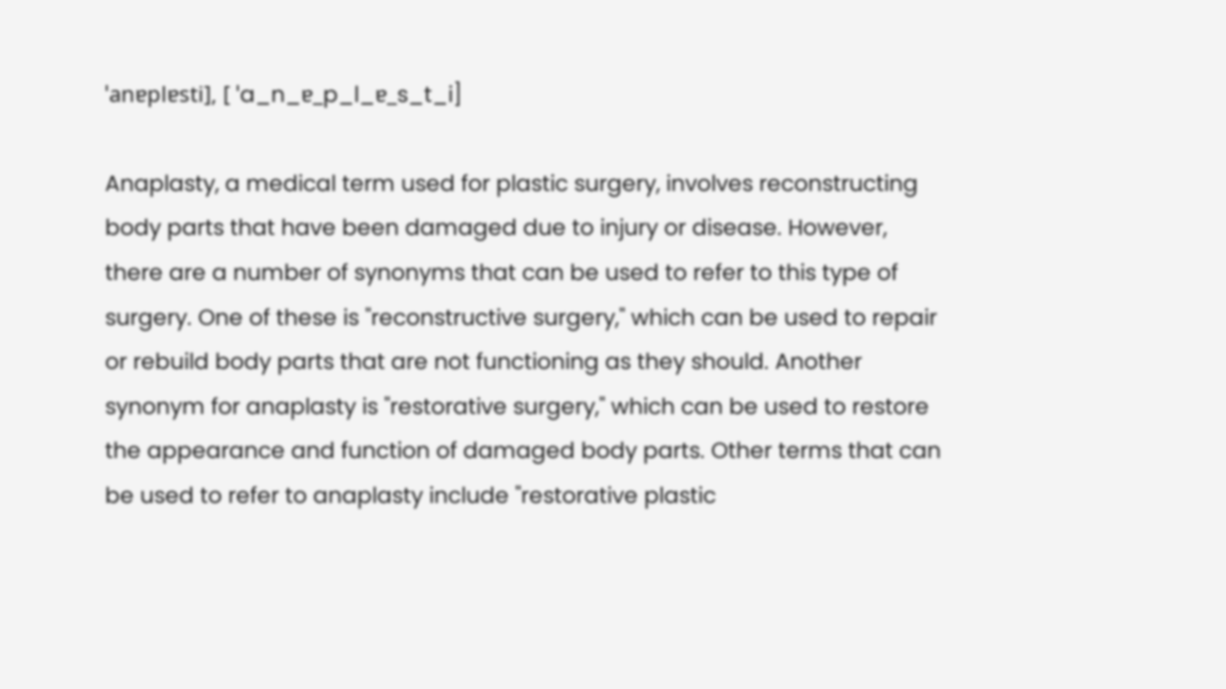ˈanɐplɐsti], [ ˈa_n_ɐ_p_l_ɐ_s_t_i]

Anaplasty, a medical term used for plastic surgery, involves reconstructing body parts that have been damaged due to injury or disease. However, there are a number of synonyms that can be used to refer to this type of surgery. One of these is "reconstructive surgery," which can be used to repair or rebuild body parts that are not functioning as they should. Another synonym for anaplasty is "restorative surgery," which can be used to restore the appearance and function of damaged body parts. Other terms that can be used to refer to anaplasty include "restorative plastic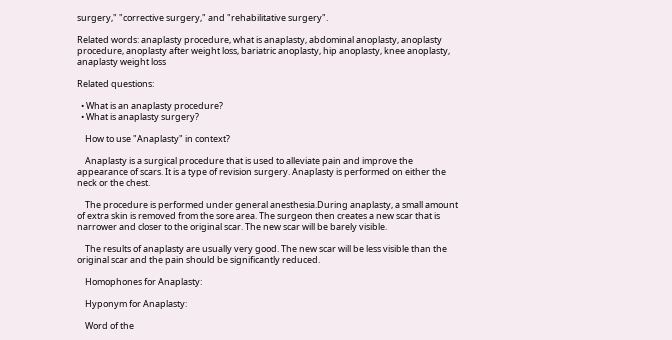surgery," "corrective surgery," and "rehabilitative surgery".

Related words: anaplasty procedure, what is anaplasty, abdominal anoplasty, anoplasty procedure, anoplasty after weight loss, bariatric anoplasty, hip anoplasty, knee anoplasty, anaplasty weight loss

Related questions:

  • What is an anaplasty procedure?
  • What is anaplasty surgery?

    How to use "Anaplasty" in context?

    Anaplasty is a surgical procedure that is used to alleviate pain and improve the appearance of scars. It is a type of revision surgery. Anaplasty is performed on either the neck or the chest.

    The procedure is performed under general anesthesia.During anaplasty, a small amount of extra skin is removed from the sore area. The surgeon then creates a new scar that is narrower and closer to the original scar. The new scar will be barely visible.

    The results of anaplasty are usually very good. The new scar will be less visible than the original scar and the pain should be significantly reduced.

    Homophones for Anaplasty:

    Hyponym for Anaplasty:

    Word of the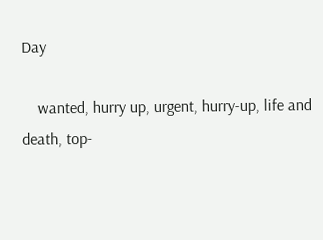Day

    wanted, hurry up, urgent, hurry-up, life and death, top-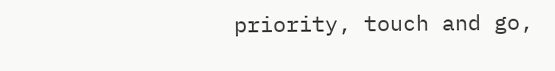priority, touch and go,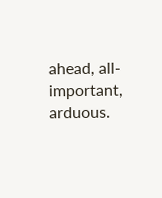ahead, all-important, arduous.